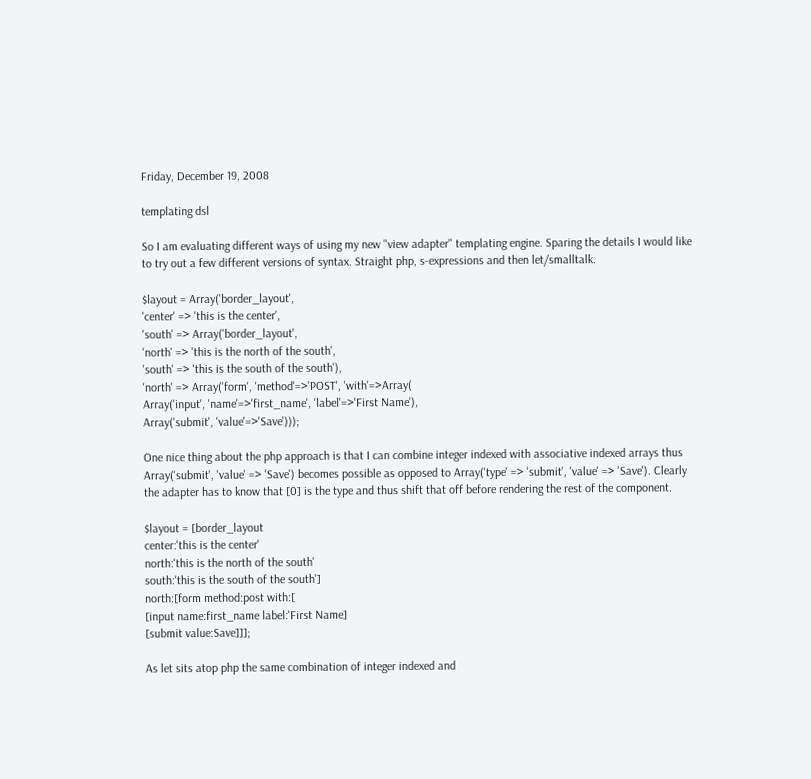Friday, December 19, 2008

templating dsl

So I am evaluating different ways of using my new "view adapter" templating engine. Sparing the details I would like to try out a few different versions of syntax. Straight php, s-expressions and then let/smalltalk.

$layout = Array('border_layout',
'center' => 'this is the center',
'south' => Array('border_layout',
'north' => 'this is the north of the south',
'south' => 'this is the south of the south'),
'north' => Array('form', 'method'=>'POST', 'with'=>Array(
Array('input', 'name'=>'first_name', 'label'=>'First Name'),
Array('submit', 'value'=>'Save')));

One nice thing about the php approach is that I can combine integer indexed with associative indexed arrays thus Array('submit', 'value' => 'Save') becomes possible as opposed to Array('type' => 'submit', 'value' => 'Save'). Clearly the adapter has to know that [0] is the type and thus shift that off before rendering the rest of the component.

$layout = [border_layout
center:'this is the center'
north:'this is the north of the south'
south:'this is the south of the south']
north:[form method:post with:[
[input name:first_name label:'First Name]
[submit value:Save]]];

As let sits atop php the same combination of integer indexed and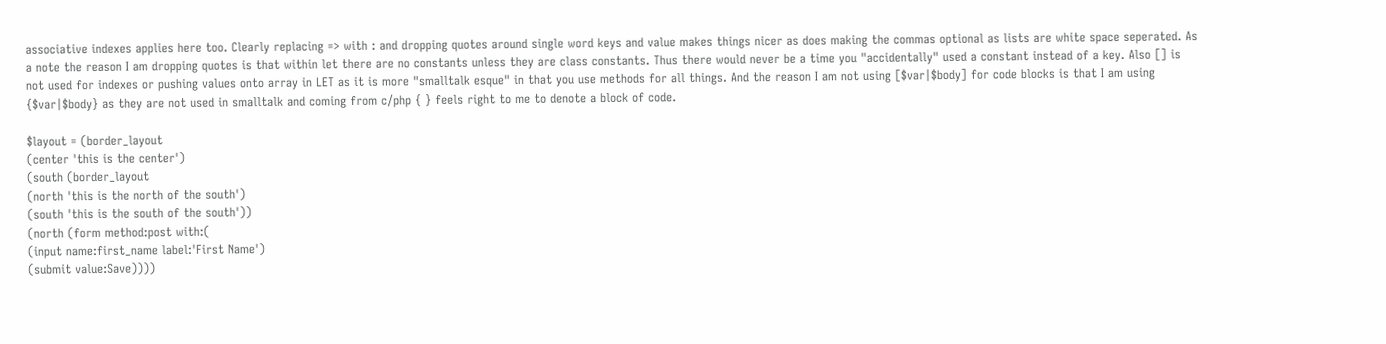associative indexes applies here too. Clearly replacing => with : and dropping quotes around single word keys and value makes things nicer as does making the commas optional as lists are white space seperated. As a note the reason I am dropping quotes is that within let there are no constants unless they are class constants. Thus there would never be a time you "accidentally" used a constant instead of a key. Also [] is not used for indexes or pushing values onto array in LET as it is more "smalltalk esque" in that you use methods for all things. And the reason I am not using [$var|$body] for code blocks is that I am using {$var|$body} as they are not used in smalltalk and coming from c/php { } feels right to me to denote a block of code.

$layout = (border_layout
(center 'this is the center')
(south (border_layout
(north 'this is the north of the south')
(south 'this is the south of the south'))
(north (form method:post with:(
(input name:first_name label:'First Name')
(submit value:Save))))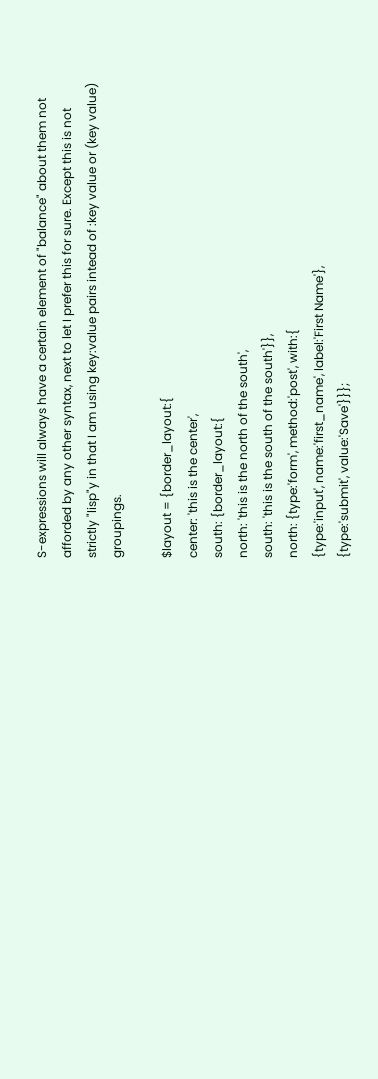S-expressions will always have a certain element of "balance" about them not afforded by any other syntax, next to let I prefer this for sure. Except this is not strictly "lisp"y in that I am using key:value pairs intead of :key value or (key value) groupings.

$layout = {border_layout:{
center: 'this is the center',
south: {border_layout:{
north: 'this is the north of the south',
south: 'this is the south of the south'}},
north: {type:'form', method:'post', with:{
{type:'input', name:'first_name', label:'First Name'},
{type:'submit', value:'Save'}}};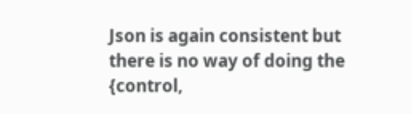Json is again consistent but there is no way of doing the {control,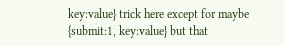key:value} trick here except for maybe {submit:1, key:value} but that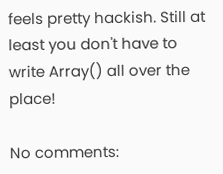feels pretty hackish. Still at least you don't have to write Array() all over the place!

No comments: